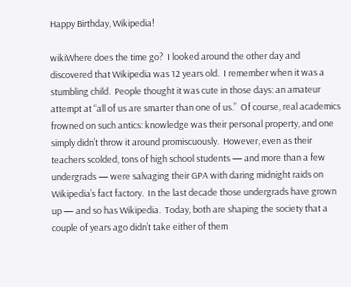Happy Birthday, Wikipedia!

wikiWhere does the time go?  I looked around the other day and discovered that Wikipedia was 12 years old.  I remember when it was a stumbling child.  People thought it was cute in those days: an amateur attempt at “all of us are smarter than one of us.”  Of course, real academics frowned on such antics: knowledge was their personal property, and one simply didn’t throw it around promiscuously.  However, even as their teachers scolded, tons of high school students — and more than a few undergrads — were salvaging their GPA with daring midnight raids on Wikipedia’s fact factory.  In the last decade those undergrads have grown up — and so has Wikipedia.  Today, both are shaping the society that a couple of years ago didn’t take either of them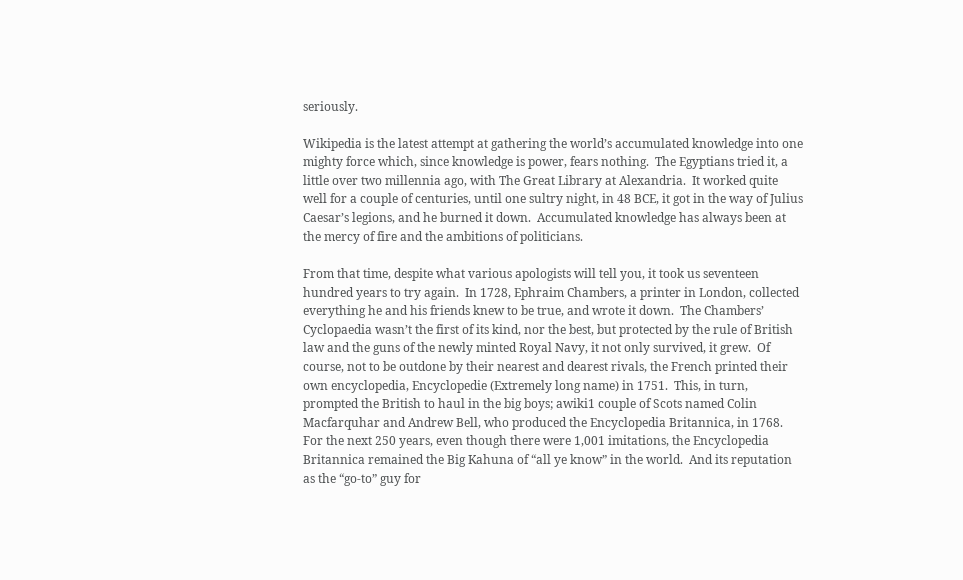seriously.

Wikipedia is the latest attempt at gathering the world’s accumulated knowledge into one mighty force which, since knowledge is power, fears nothing.  The Egyptians tried it, a little over two millennia ago, with The Great Library at Alexandria.  It worked quite well for a couple of centuries, until one sultry night, in 48 BCE, it got in the way of Julius Caesar’s legions, and he burned it down.  Accumulated knowledge has always been at the mercy of fire and the ambitions of politicians.

From that time, despite what various apologists will tell you, it took us seventeen hundred years to try again.  In 1728, Ephraim Chambers, a printer in London, collected everything he and his friends knew to be true, and wrote it down.  The Chambers’ Cyclopaedia wasn’t the first of its kind, nor the best, but protected by the rule of British law and the guns of the newly minted Royal Navy, it not only survived, it grew.  Of course, not to be outdone by their nearest and dearest rivals, the French printed their own encyclopedia, Encyclopedie (Extremely long name) in 1751.  This, in turn, prompted the British to haul in the big boys; awiki1 couple of Scots named Colin Macfarquhar and Andrew Bell, who produced the Encyclopedia Britannica, in 1768.  For the next 250 years, even though there were 1,001 imitations, the Encyclopedia Britannica remained the Big Kahuna of “all ye know” in the world.  And its reputation as the “go-to” guy for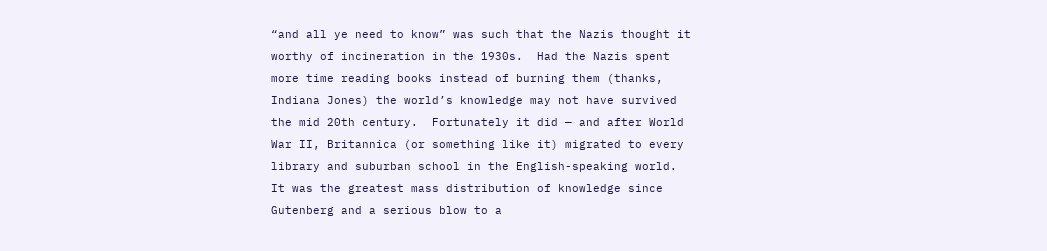“and all ye need to know” was such that the Nazis thought it worthy of incineration in the 1930s.  Had the Nazis spent more time reading books instead of burning them (thanks, Indiana Jones) the world’s knowledge may not have survived the mid 20th century.  Fortunately it did — and after World War II, Britannica (or something like it) migrated to every library and suburban school in the English-speaking world.  It was the greatest mass distribution of knowledge since Gutenberg and a serious blow to a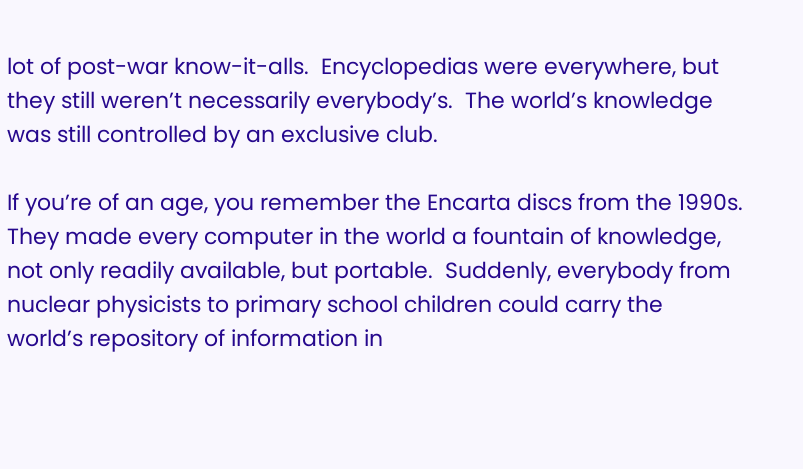lot of post-war know-it-alls.  Encyclopedias were everywhere, but they still weren’t necessarily everybody’s.  The world’s knowledge was still controlled by an exclusive club.

If you’re of an age, you remember the Encarta discs from the 1990s.  They made every computer in the world a fountain of knowledge, not only readily available, but portable.  Suddenly, everybody from nuclear physicists to primary school children could carry the world’s repository of information in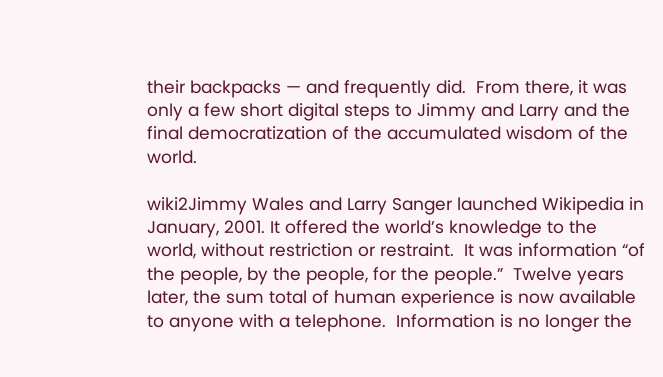their backpacks — and frequently did.  From there, it was only a few short digital steps to Jimmy and Larry and the final democratization of the accumulated wisdom of the world.

wiki2Jimmy Wales and Larry Sanger launched Wikipedia in January, 2001. It offered the world’s knowledge to the world, without restriction or restraint.  It was information “of the people, by the people, for the people.”  Twelve years later, the sum total of human experience is now available to anyone with a telephone.  Information is no longer the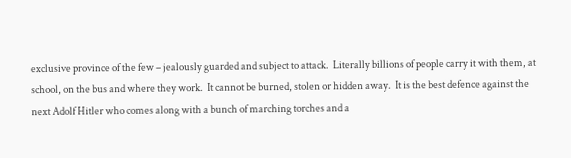exclusive province of the few – jealously guarded and subject to attack.  Literally billions of people carry it with them, at school, on the bus and where they work.  It cannot be burned, stolen or hidden away.  It is the best defence against the next Adolf Hitler who comes along with a bunch of marching torches and a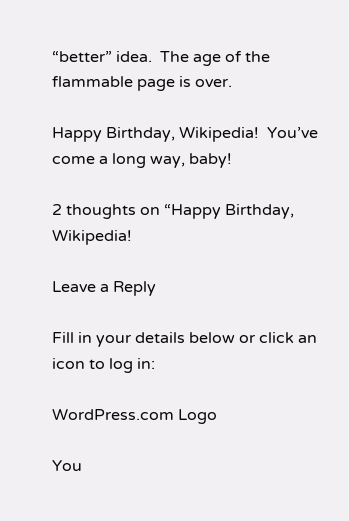“better” idea.  The age of the flammable page is over.

Happy Birthday, Wikipedia!  You’ve come a long way, baby!

2 thoughts on “Happy Birthday, Wikipedia!

Leave a Reply

Fill in your details below or click an icon to log in:

WordPress.com Logo

You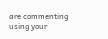are commenting using your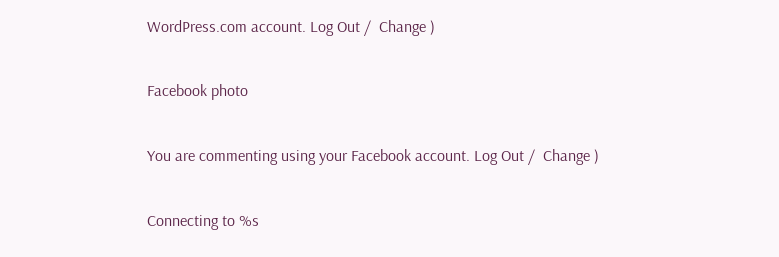WordPress.com account. Log Out /  Change )

Facebook photo

You are commenting using your Facebook account. Log Out /  Change )

Connecting to %s